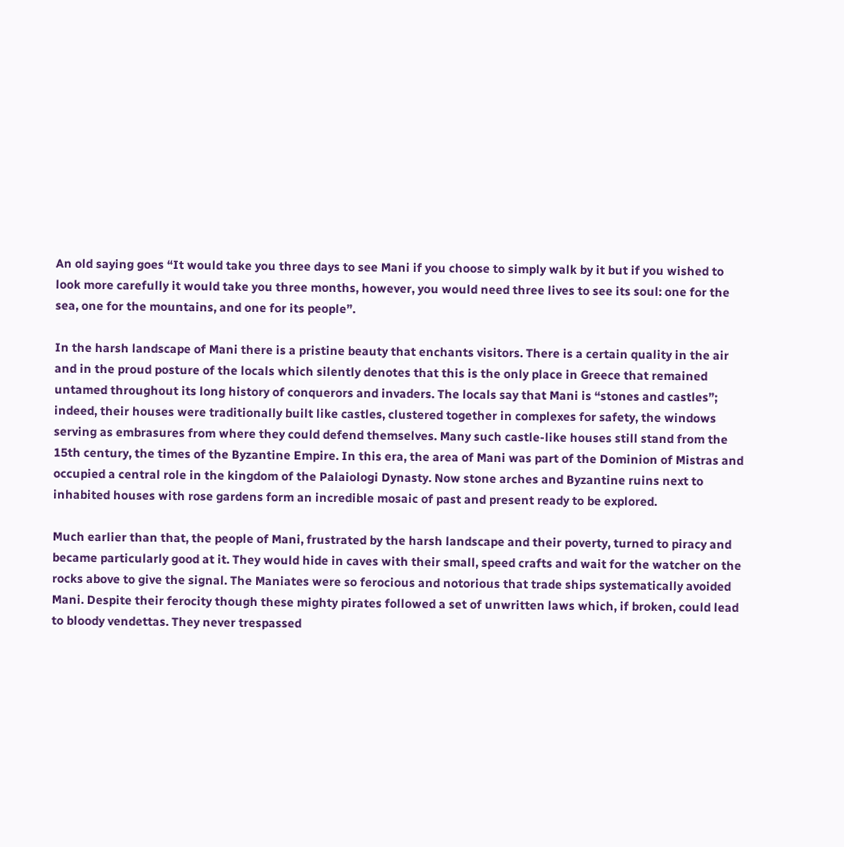An old saying goes “It would take you three days to see Mani if you choose to simply walk by it but if you wished to look more carefully it would take you three months, however, you would need three lives to see its soul: one for the sea, one for the mountains, and one for its people”.

In the harsh landscape of Mani there is a pristine beauty that enchants visitors. There is a certain quality in the air and in the proud posture of the locals which silently denotes that this is the only place in Greece that remained untamed throughout its long history of conquerors and invaders. The locals say that Mani is “stones and castles”; indeed, their houses were traditionally built like castles, clustered together in complexes for safety, the windows serving as embrasures from where they could defend themselves. Many such castle-like houses still stand from the 15th century, the times of the Byzantine Empire. In this era, the area of Mani was part of the Dominion of Mistras and occupied a central role in the kingdom of the Palaiologi Dynasty. Now stone arches and Byzantine ruins next to inhabited houses with rose gardens form an incredible mosaic of past and present ready to be explored.

Much earlier than that, the people of Mani, frustrated by the harsh landscape and their poverty, turned to piracy and became particularly good at it. They would hide in caves with their small, speed crafts and wait for the watcher on the rocks above to give the signal. The Maniates were so ferocious and notorious that trade ships systematically avoided Mani. Despite their ferocity though these mighty pirates followed a set of unwritten laws which, if broken, could lead to bloody vendettas. They never trespassed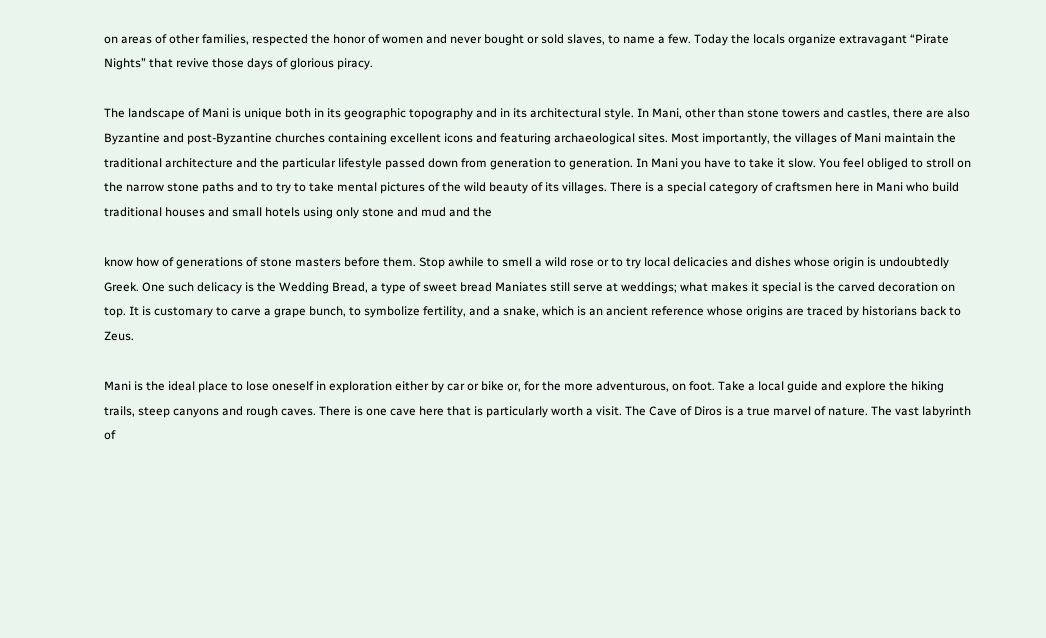on areas of other families, respected the honor of women and never bought or sold slaves, to name a few. Today the locals organize extravagant “Pirate Nights” that revive those days of glorious piracy.

The landscape of Mani is unique both in its geographic topography and in its architectural style. In Mani, other than stone towers and castles, there are also Byzantine and post-Byzantine churches containing excellent icons and featuring archaeological sites. Most importantly, the villages of Mani maintain the traditional architecture and the particular lifestyle passed down from generation to generation. In Mani you have to take it slow. You feel obliged to stroll on the narrow stone paths and to try to take mental pictures of the wild beauty of its villages. There is a special category of craftsmen here in Mani who build traditional houses and small hotels using only stone and mud and the

know how of generations of stone masters before them. Stop awhile to smell a wild rose or to try local delicacies and dishes whose origin is undoubtedly Greek. One such delicacy is the Wedding Bread, a type of sweet bread Maniates still serve at weddings; what makes it special is the carved decoration on top. It is customary to carve a grape bunch, to symbolize fertility, and a snake, which is an ancient reference whose origins are traced by historians back to Zeus.

Mani is the ideal place to lose oneself in exploration either by car or bike or, for the more adventurous, on foot. Take a local guide and explore the hiking trails, steep canyons and rough caves. There is one cave here that is particularly worth a visit. The Cave of Diros is a true marvel of nature. The vast labyrinth of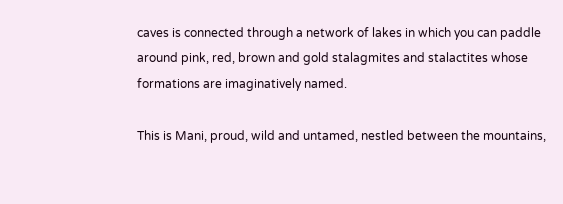caves is connected through a network of lakes in which you can paddle around pink, red, brown and gold stalagmites and stalactites whose formations are imaginatively named.

This is Mani, proud, wild and untamed, nestled between the mountains,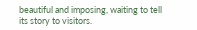beautiful and imposing, waiting to tell its story to visitors.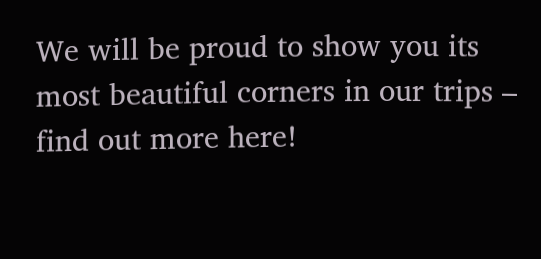We will be proud to show you its most beautiful corners in our trips – find out more here!